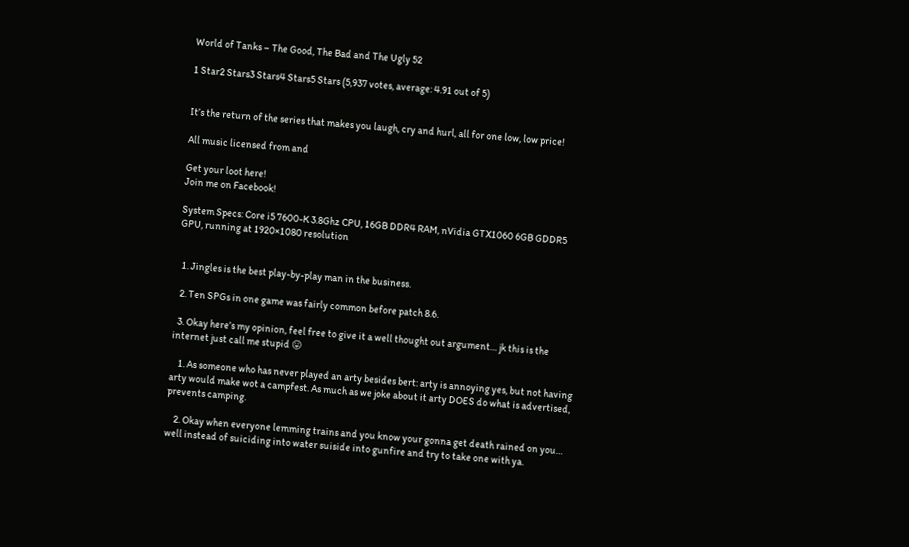World of Tanks – The Good, The Bad and The Ugly 52

1 Star2 Stars3 Stars4 Stars5 Stars (5,937 votes, average: 4.91 out of 5)


It’s the return of the series that makes you laugh, cry and hurl, all for one low, low price!

All music licensed from and

Get your loot here!
Join me on Facebook!

System Specs: Core i5 7600-K 3.8Ghz CPU, 16GB DDR4 RAM, nVidia GTX1060 6GB GDDR5 GPU, running at 1920×1080 resolution


  1. Jingles is the best play-by-play man in the business.

  2. Ten SPGs in one game was fairly common before patch 8.6.

  3. Okay here’s my opinion, feel free to give it a well thought out argument… jk this is the internet just call me stupid 😛

    1. As someone who has never played an arty besides bert: arty is annoying yes, but not having arty would make wot a campfest. As much as we joke about it arty DOES do what is advertised, prevents camping.

    2. Okay when everyone lemming trains and you know your gonna get death rained on you… well instead of suiciding into water suiside into gunfire and try to take one with ya.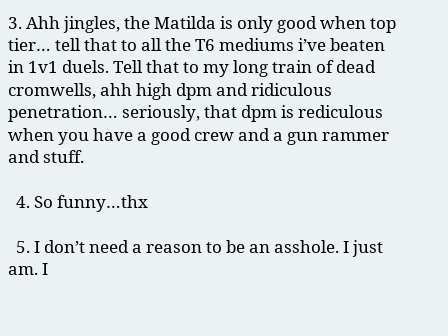3. Ahh jingles, the Matilda is only good when top tier… tell that to all the T6 mediums i’ve beaten in 1v1 duels. Tell that to my long train of dead cromwells, ahh high dpm and ridiculous penetration… seriously, that dpm is rediculous when you have a good crew and a gun rammer and stuff.

  4. So funny…thx

  5. I don’t need a reason to be an asshole. I just am. I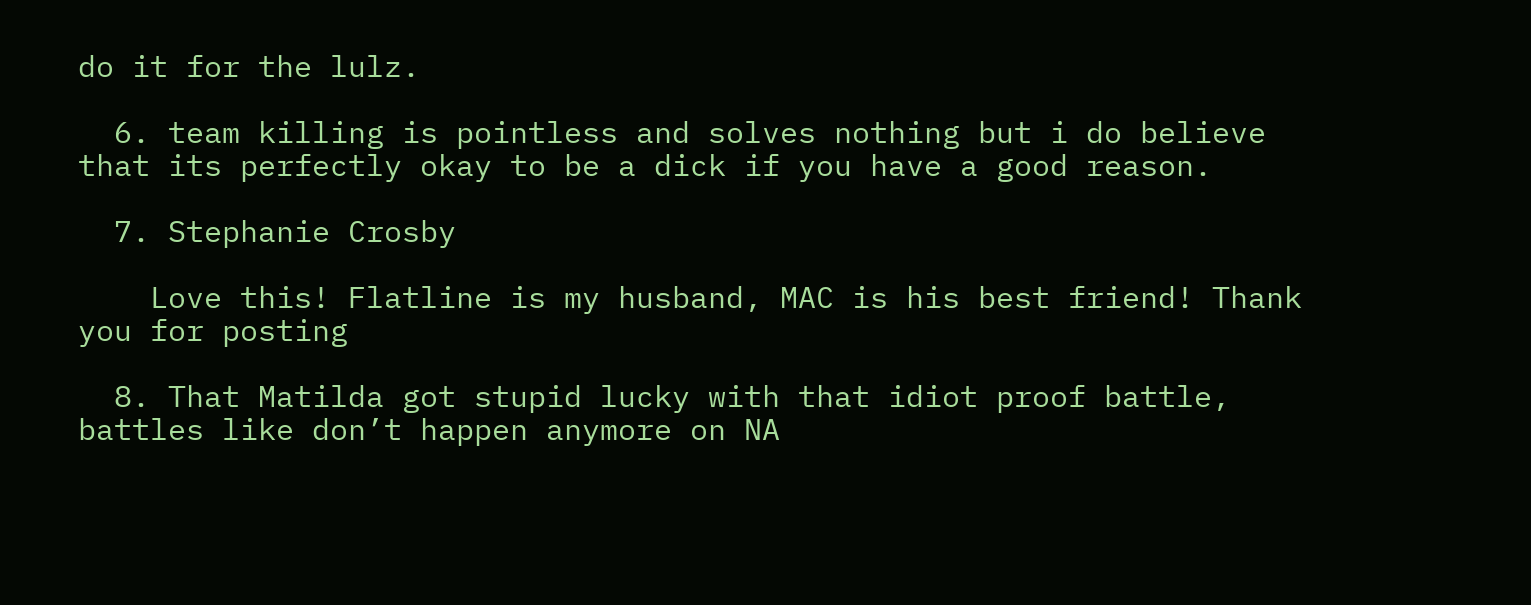do it for the lulz.

  6. team killing is pointless and solves nothing but i do believe that its perfectly okay to be a dick if you have a good reason.

  7. Stephanie Crosby

    Love this! Flatline is my husband, MAC is his best friend! Thank you for posting

  8. That Matilda got stupid lucky with that idiot proof battle, battles like don’t happen anymore on NA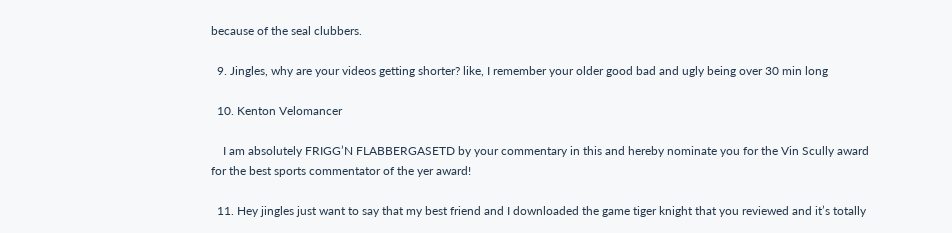because of the seal clubbers.

  9. Jingles, why are your videos getting shorter? like, I remember your older good bad and ugly being over 30 min long

  10. Kenton Velomancer

    I am absolutely FRIGG’N FLABBERGASETD by your commentary in this and hereby nominate you for the Vin Scully award for the best sports commentator of the yer award!

  11. Hey jingles just want to say that my best friend and I downloaded the game tiger knight that you reviewed and it’s totally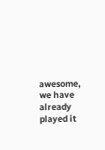awesome, we have already played it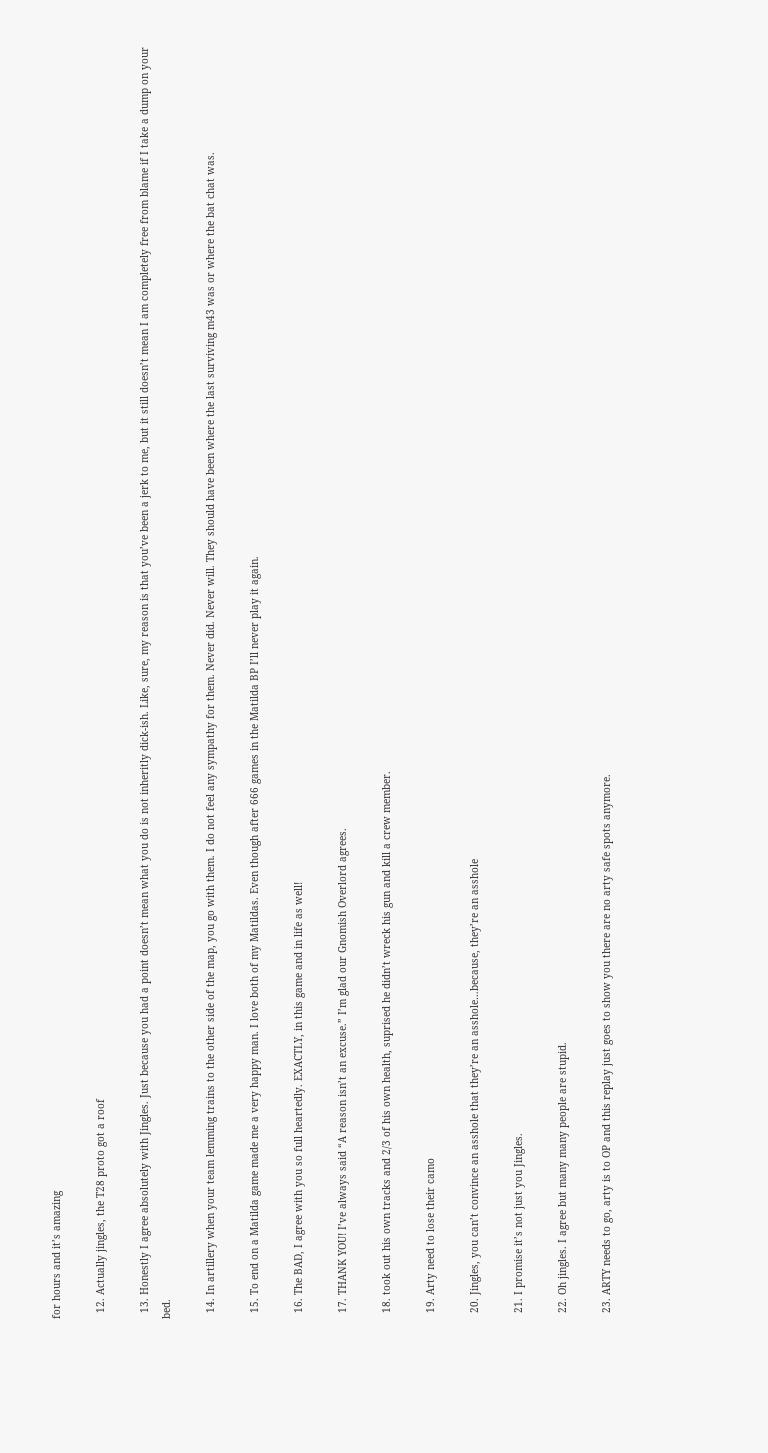for hours and it’s amazing

  12. Actually jingles, the T28 proto got a roof

  13. Honestly I agree absolutely with Jingles. Just because you had a point doesn’t mean what you do is not inheritly dick-ish. Like, sure, my reason is that you’ve been a jerk to me, but it still doesn’t mean I am completely free from blame if I take a dump on your bed.

  14. In artillery when your team lemming trains to the other side of the map, you go with them. I do not feel any sympathy for them. Never did. Never will. They should have been where the last surviving m43 was or where the bat chat was.

  15. To end on a Matilda game made me a very happy man. I love both of my Matildas. Even though after 666 games in the Matilda BP I’ll never play it again.

  16. The BAD, I agree with you so full heartedly. EXACTLY, in this game and in life as well!

  17. THANK YOU! I’ve always said “A reason isn’t an excuse.” I’m glad our Gnomish Overlord agrees.

  18. took out his own tracks and 2/3 of his own health, suprised he didn’t wreck his gun and kill a crew member.

  19. Arty need to lose their camo

  20. Jingles, you can’t convince an asshole that they’re an asshole…because, they’re an asshole

  21. I promise it’s not just you Jingles.

  22. Oh jingles. I agree but many many people are stupid.

  23. ARTY needs to go, arty is to OP and this replay just goes to show you there are no arty safe spots anymore.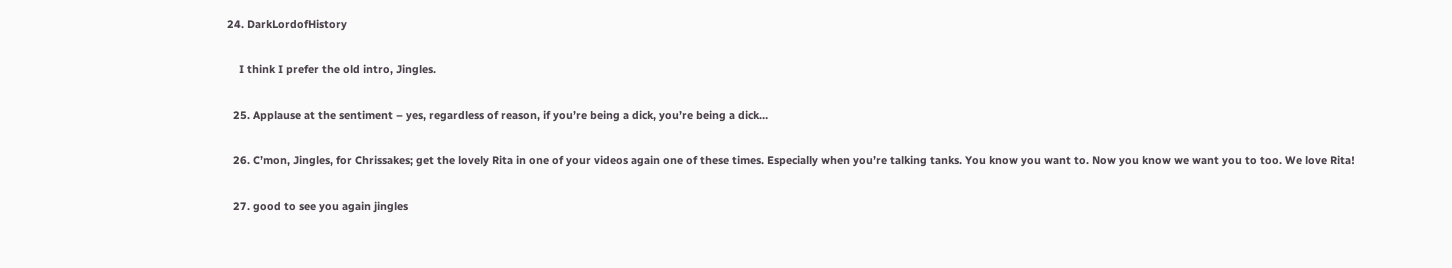24. DarkLordofHistory

    I think I prefer the old intro, Jingles.

  25. Applause at the sentiment – yes, regardless of reason, if you’re being a dick, you’re being a dick…

  26. C’mon, Jingles, for Chrissakes; get the lovely Rita in one of your videos again one of these times. Especially when you’re talking tanks. You know you want to. Now you know we want you to too. We love Rita!

  27. good to see you again jingles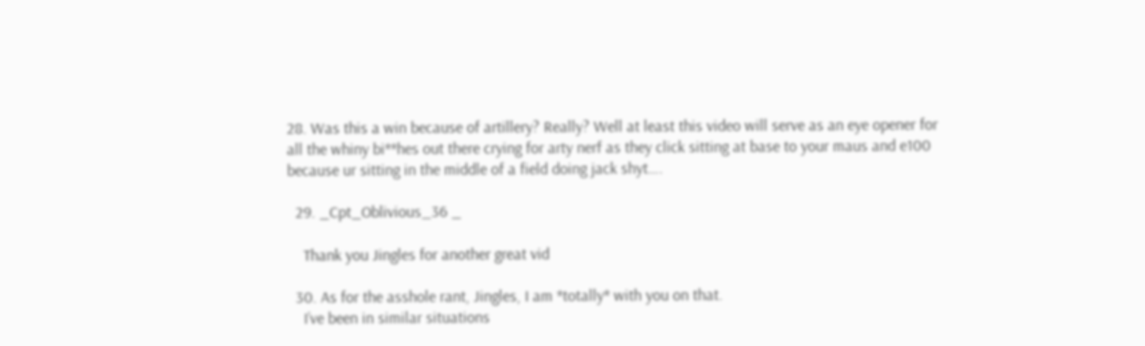28. Was this a win because of artillery? Really? Well at least this video will serve as an eye opener for all the whiny bi**hes out there crying for arty nerf as they click sitting at base to your maus and e100 because ur sitting in the middle of a field doing jack shyt….

  29. _Cpt_Oblivious_36 _

    Thank you Jingles for another great vid

  30. As for the asshole rant, Jingles, I am *totally* with you on that.
    I’ve been in similar situations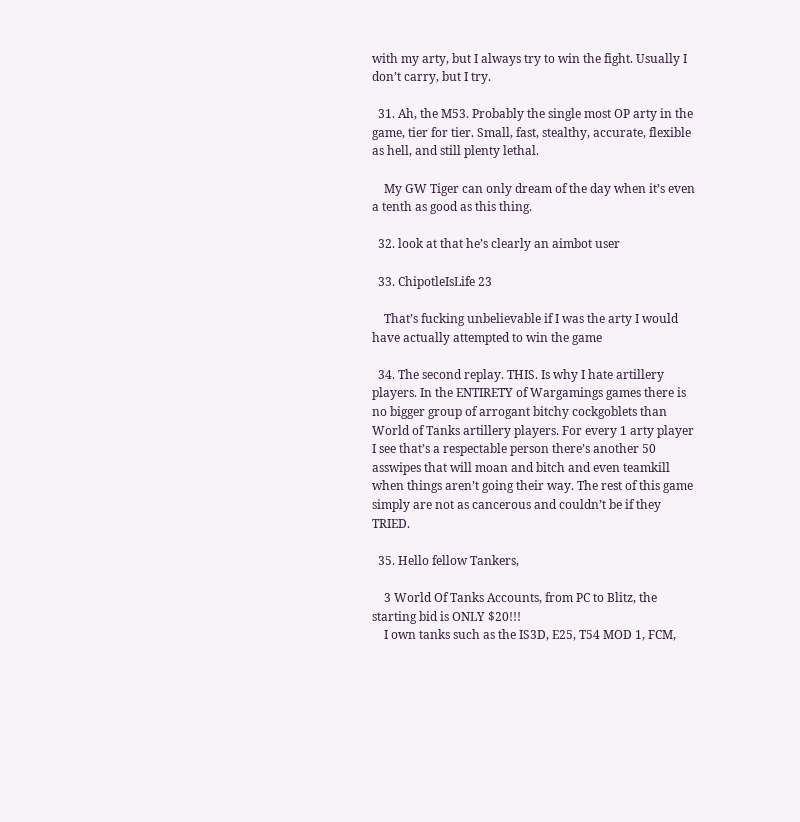with my arty, but I always try to win the fight. Usually I don’t carry, but I try.

  31. Ah, the M53. Probably the single most OP arty in the game, tier for tier. Small, fast, stealthy, accurate, flexible as hell, and still plenty lethal.

    My GW Tiger can only dream of the day when it’s even a tenth as good as this thing.

  32. look at that he’s clearly an aimbot user

  33. ChipotleIsLife 23

    That’s fucking unbelievable if I was the arty I would have actually attempted to win the game

  34. The second replay. THIS. Is why I hate artillery players. In the ENTIRETY of Wargamings games there is no bigger group of arrogant bitchy cockgoblets than World of Tanks artillery players. For every 1 arty player I see that’s a respectable person there’s another 50 asswipes that will moan and bitch and even teamkill when things aren’t going their way. The rest of this game simply are not as cancerous and couldn’t be if they TRIED.

  35. Hello fellow Tankers,

    3 World Of Tanks Accounts, from PC to Blitz, the starting bid is ONLY $20!!!
    I own tanks such as the IS3D, E25, T54 MOD 1, FCM,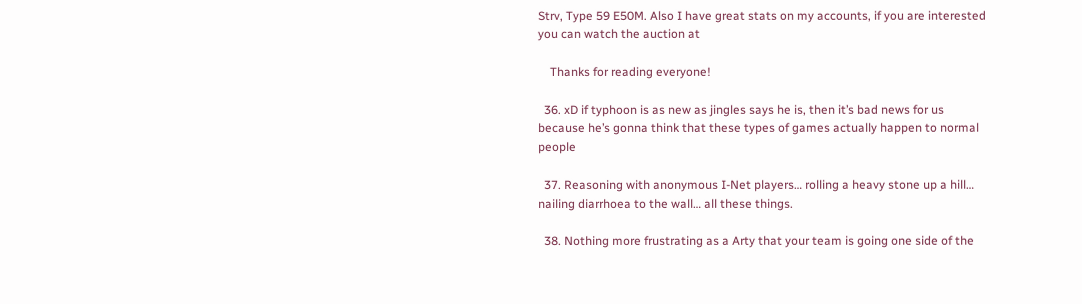Strv, Type 59 E50M. Also I have great stats on my accounts, if you are interested  you can watch the auction at

    Thanks for reading everyone!

  36. xD if typhoon is as new as jingles says he is, then it’s bad news for us because he’s gonna think that these types of games actually happen to normal people

  37. Reasoning with anonymous I-Net players… rolling a heavy stone up a hill… nailing diarrhoea to the wall… all these things.

  38. Nothing more frustrating as a Arty that your team is going one side of the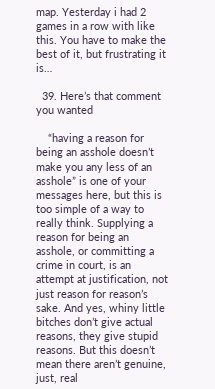map. Yesterday i had 2 games in a row with like this. You have to make the best of it, but frustrating it is…

  39. Here’s that comment you wanted

    “having a reason for being an asshole doesn’t make you any less of an asshole” is one of your messages here, but this is too simple of a way to really think. Supplying a reason for being an asshole, or committing a crime in court, is an attempt at justification, not just reason for reason’s sake. And yes, whiny little bitches don’t give actual reasons, they give stupid reasons. But this doesn’t mean there aren’t genuine, just, real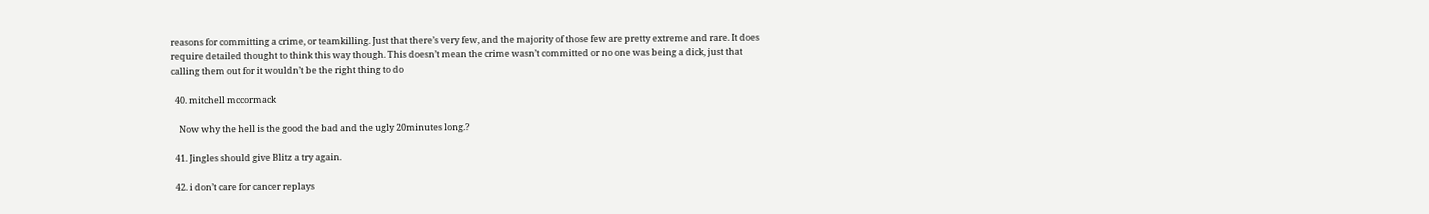reasons for committing a crime, or teamkilling. Just that there’s very few, and the majority of those few are pretty extreme and rare. It does require detailed thought to think this way though. This doesn’t mean the crime wasn’t committed or no one was being a dick, just that calling them out for it wouldn’t be the right thing to do

  40. mitchell mccormack

    Now why the hell is the good the bad and the ugly 20minutes long.?

  41. Jingles should give Blitz a try again.

  42. i don’t care for cancer replays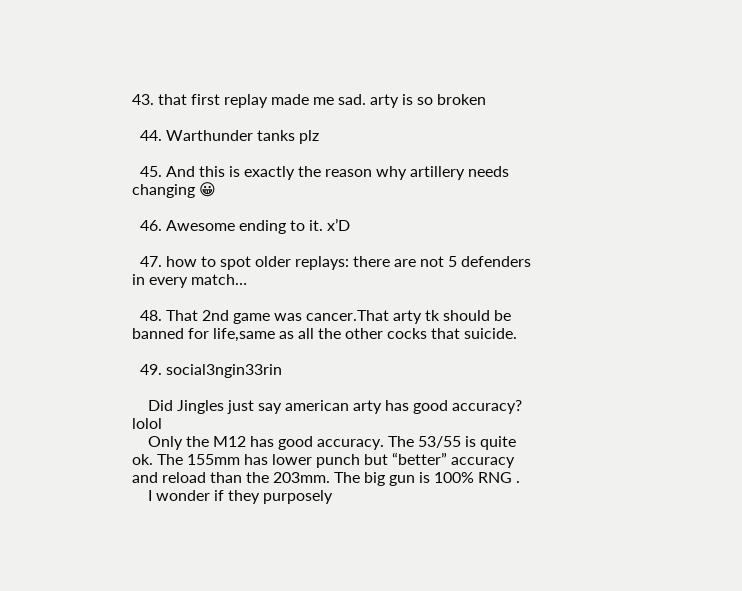43. that first replay made me sad. arty is so broken

  44. Warthunder tanks plz

  45. And this is exactly the reason why artillery needs changing 😀

  46. Awesome ending to it. x’D

  47. how to spot older replays: there are not 5 defenders in every match…

  48. That 2nd game was cancer.That arty tk should be banned for life,same as all the other cocks that suicide.

  49. social3ngin33rin

    Did Jingles just say american arty has good accuracy? lolol
    Only the M12 has good accuracy. The 53/55 is quite ok. The 155mm has lower punch but “better” accuracy and reload than the 203mm. The big gun is 100% RNG .
    I wonder if they purposely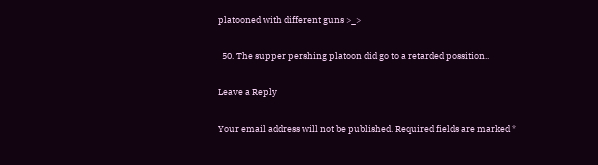platooned with different guns >_>

  50. The supper pershing platoon did go to a retarded possition..

Leave a Reply

Your email address will not be published. Required fields are marked *